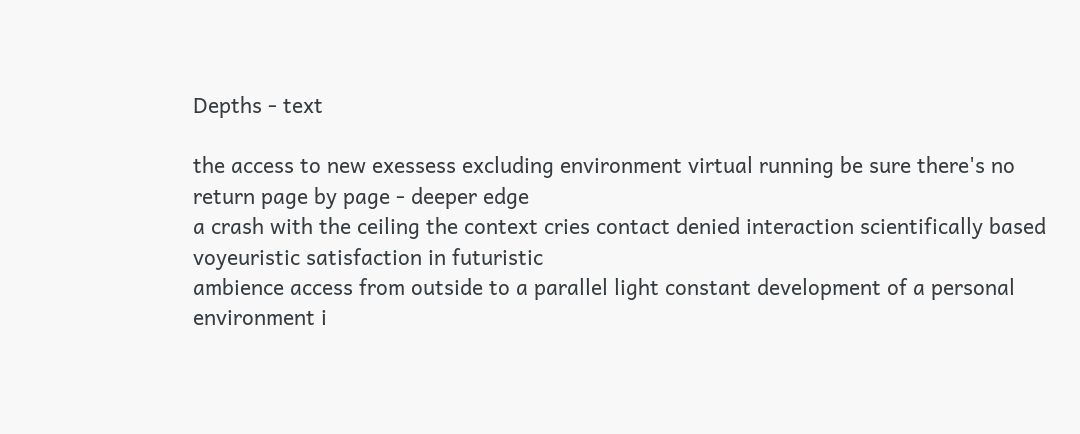Depths - text

the access to new exessess excluding environment virtual running be sure there's no return page by page - deeper edge
a crash with the ceiling the context cries contact denied interaction scientifically based voyeuristic satisfaction in futuristic
ambience access from outside to a parallel light constant development of a personal environment i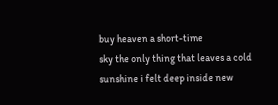buy heaven a short-time
sky the only thing that leaves a cold sunshine i felt deep inside new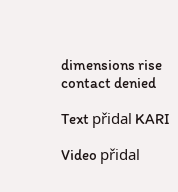dimensions rise contact denied

Text přidal KARI

Video přidal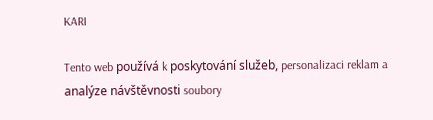KARI

Tento web používá k poskytování služeb, personalizaci reklam a analýze návštěvnosti soubory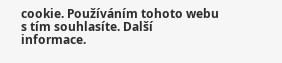cookie. Používáním tohoto webu s tím souhlasíte. Další informace.